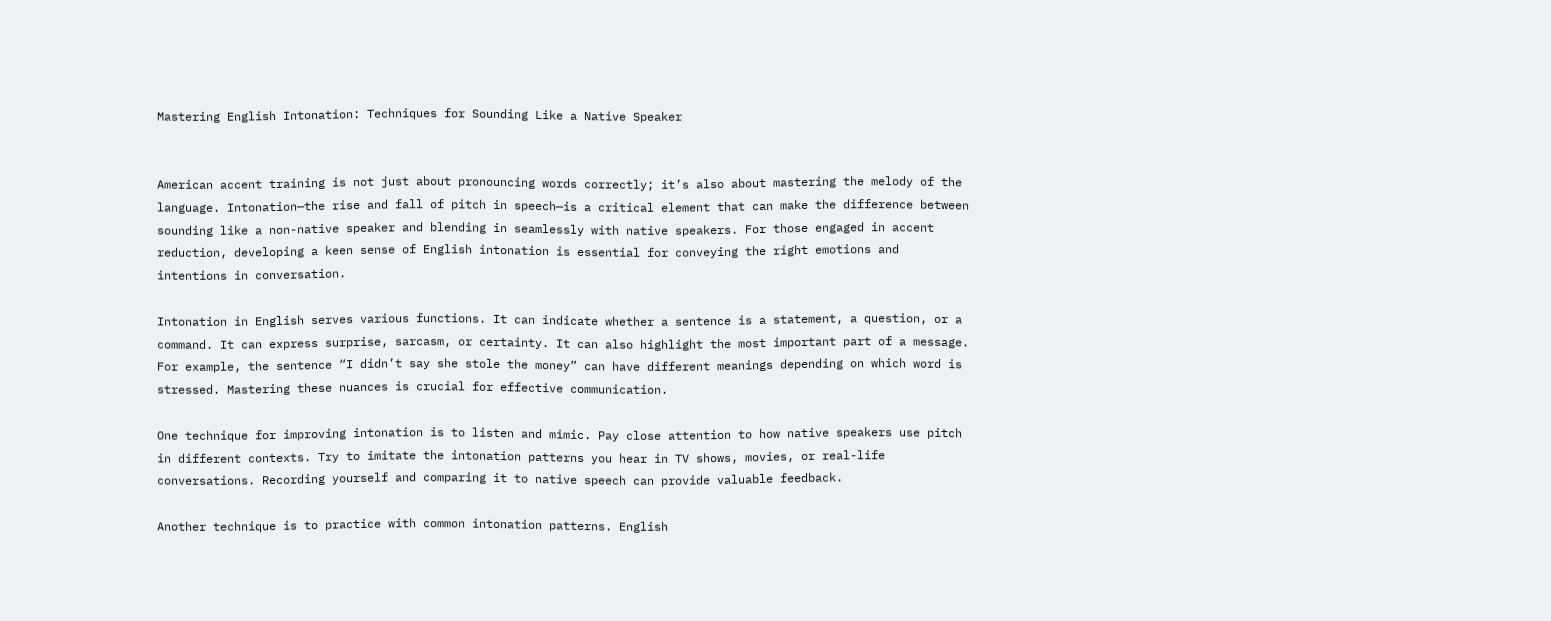Mastering English Intonation: Techniques for Sounding Like a Native Speaker


American accent training is not just about pronouncing words correctly; it’s also about mastering the melody of the language. Intonation—the rise and fall of pitch in speech—is a critical element that can make the difference between sounding like a non-native speaker and blending in seamlessly with native speakers. For those engaged in accent reduction, developing a keen sense of English intonation is essential for conveying the right emotions and intentions in conversation.

Intonation in English serves various functions. It can indicate whether a sentence is a statement, a question, or a command. It can express surprise, sarcasm, or certainty. It can also highlight the most important part of a message. For example, the sentence “I didn’t say she stole the money” can have different meanings depending on which word is stressed. Mastering these nuances is crucial for effective communication.

One technique for improving intonation is to listen and mimic. Pay close attention to how native speakers use pitch in different contexts. Try to imitate the intonation patterns you hear in TV shows, movies, or real-life conversations. Recording yourself and comparing it to native speech can provide valuable feedback.

Another technique is to practice with common intonation patterns. English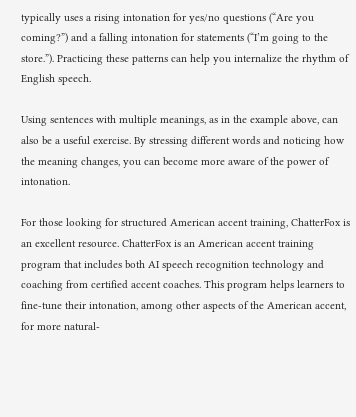typically uses a rising intonation for yes/no questions (“Are you coming?”) and a falling intonation for statements (“I’m going to the store.”). Practicing these patterns can help you internalize the rhythm of English speech.

Using sentences with multiple meanings, as in the example above, can also be a useful exercise. By stressing different words and noticing how the meaning changes, you can become more aware of the power of intonation.

For those looking for structured American accent training, ChatterFox is an excellent resource. ChatterFox is an American accent training program that includes both AI speech recognition technology and coaching from certified accent coaches. This program helps learners to fine-tune their intonation, among other aspects of the American accent, for more natural-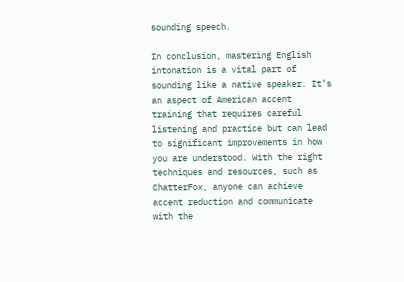sounding speech.

In conclusion, mastering English intonation is a vital part of sounding like a native speaker. It’s an aspect of American accent training that requires careful listening and practice but can lead to significant improvements in how you are understood. With the right techniques and resources, such as ChatterFox, anyone can achieve accent reduction and communicate with the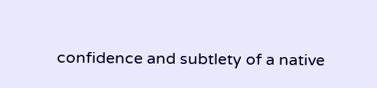confidence and subtlety of a native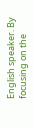English speaker. By focusing on the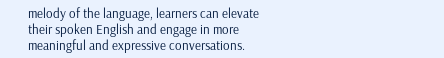melody of the language, learners can elevate their spoken English and engage in more meaningful and expressive conversations.